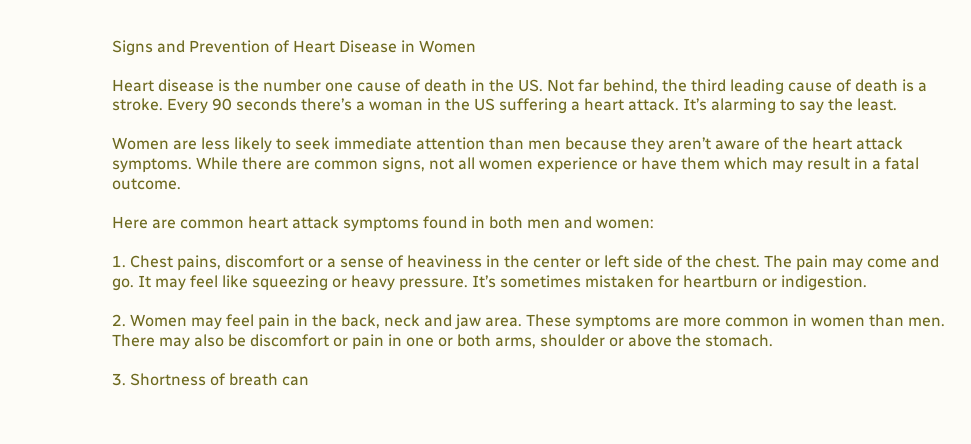Signs and Prevention of Heart Disease in Women

Heart disease is the number one cause of death in the US. Not far behind, the third leading cause of death is a stroke. Every 90 seconds there’s a woman in the US suffering a heart attack. It’s alarming to say the least.

Women are less likely to seek immediate attention than men because they aren’t aware of the heart attack symptoms. While there are common signs, not all women experience or have them which may result in a fatal outcome.

Here are common heart attack symptoms found in both men and women:

1. Chest pains, discomfort or a sense of heaviness in the center or left side of the chest. The pain may come and go. It may feel like squeezing or heavy pressure. It’s sometimes mistaken for heartburn or indigestion.

2. Women may feel pain in the back, neck and jaw area. These symptoms are more common in women than men. There may also be discomfort or pain in one or both arms, shoulder or above the stomach.

3. Shortness of breath can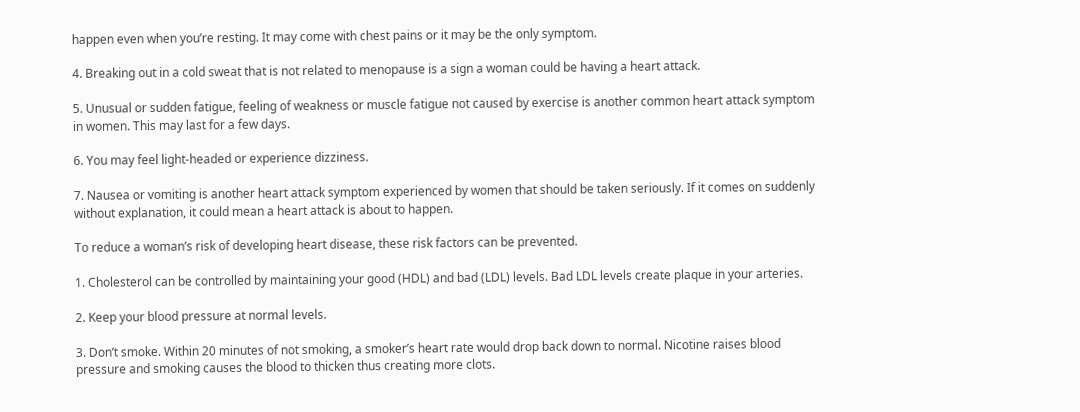happen even when you’re resting. It may come with chest pains or it may be the only symptom.

4. Breaking out in a cold sweat that is not related to menopause is a sign a woman could be having a heart attack.

5. Unusual or sudden fatigue, feeling of weakness or muscle fatigue not caused by exercise is another common heart attack symptom in women. This may last for a few days.

6. You may feel light-headed or experience dizziness.

7. Nausea or vomiting is another heart attack symptom experienced by women that should be taken seriously. If it comes on suddenly without explanation, it could mean a heart attack is about to happen.

To reduce a woman’s risk of developing heart disease, these risk factors can be prevented.

1. Cholesterol can be controlled by maintaining your good (HDL) and bad (LDL) levels. Bad LDL levels create plaque in your arteries.

2. Keep your blood pressure at normal levels.

3. Don’t smoke. Within 20 minutes of not smoking, a smoker’s heart rate would drop back down to normal. Nicotine raises blood pressure and smoking causes the blood to thicken thus creating more clots.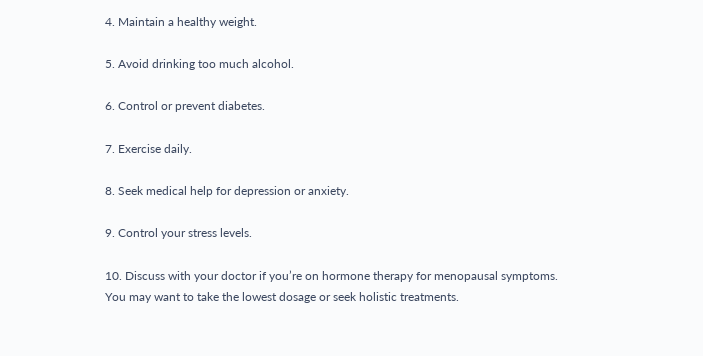4. Maintain a healthy weight.

5. Avoid drinking too much alcohol.

6. Control or prevent diabetes.

7. Exercise daily.

8. Seek medical help for depression or anxiety.

9. Control your stress levels.

10. Discuss with your doctor if you’re on hormone therapy for menopausal symptoms. You may want to take the lowest dosage or seek holistic treatments.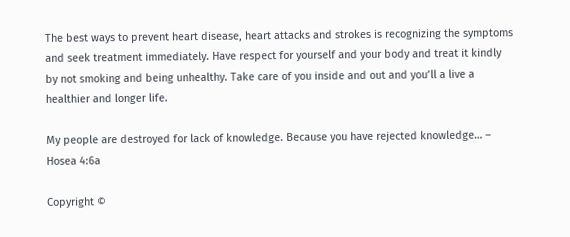The best ways to prevent heart disease, heart attacks and strokes is recognizing the symptoms and seek treatment immediately. Have respect for yourself and your body and treat it kindly by not smoking and being unhealthy. Take care of you inside and out and you’ll a live a healthier and longer life.

My people are destroyed for lack of knowledge. Because you have rejected knowledge… – Hosea 4:6a

Copyright ©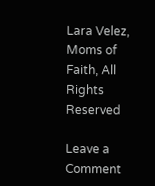Lara Velez, Moms of Faith, All Rights Reserved

Leave a Comment